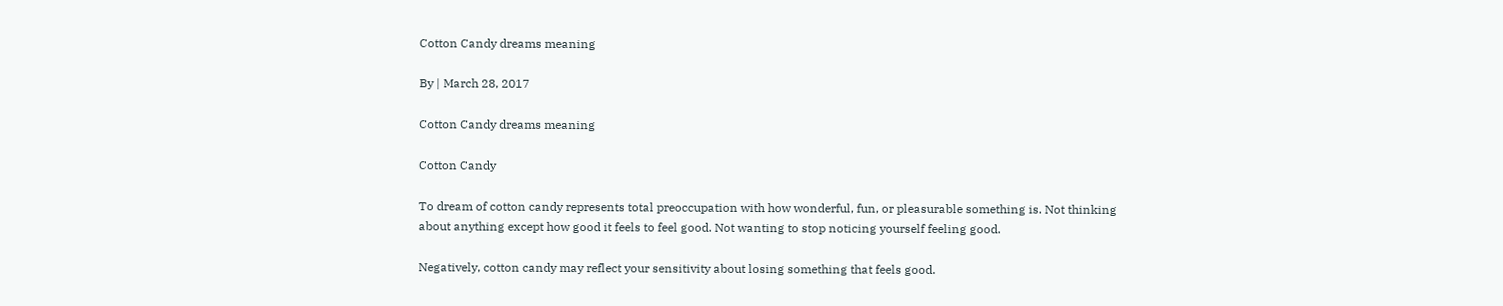Cotton Candy dreams meaning

By | March 28, 2017

Cotton Candy dreams meaning

Cotton Candy

To dream of cotton candy represents total preoccupation with how wonderful, fun, or pleasurable something is. Not thinking about anything except how good it feels to feel good. Not wanting to stop noticing yourself feeling good.

Negatively, cotton candy may reflect your sensitivity about losing something that feels good.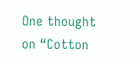One thought on “Cotton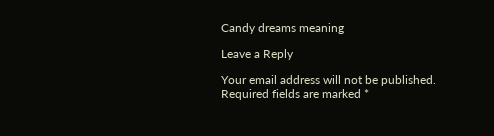Candy dreams meaning

Leave a Reply

Your email address will not be published. Required fields are marked *